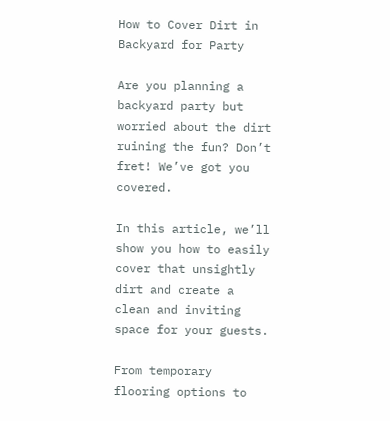How to Cover Dirt in Backyard for Party

Are you planning a backyard party but worried about the dirt ruining the fun? Don’t fret! We’ve got you covered.

In this article, we’ll show you how to easily cover that unsightly dirt and create a clean and inviting space for your guests.

From temporary flooring options to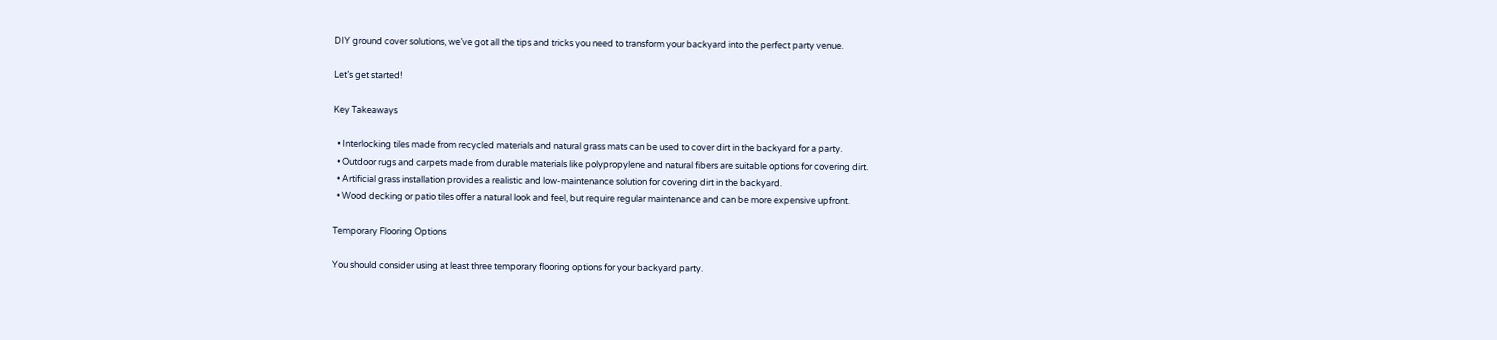DIY ground cover solutions, we’ve got all the tips and tricks you need to transform your backyard into the perfect party venue.

Let’s get started!

Key Takeaways

  • Interlocking tiles made from recycled materials and natural grass mats can be used to cover dirt in the backyard for a party.
  • Outdoor rugs and carpets made from durable materials like polypropylene and natural fibers are suitable options for covering dirt.
  • Artificial grass installation provides a realistic and low-maintenance solution for covering dirt in the backyard.
  • Wood decking or patio tiles offer a natural look and feel, but require regular maintenance and can be more expensive upfront.

Temporary Flooring Options

You should consider using at least three temporary flooring options for your backyard party.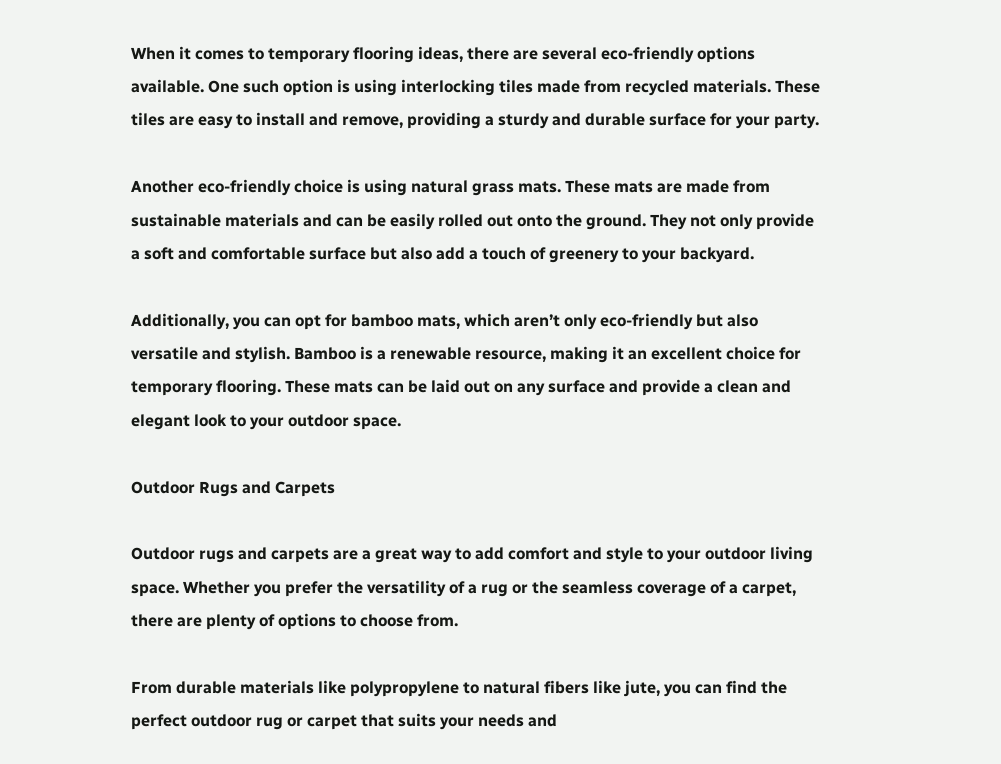When it comes to temporary flooring ideas, there are several eco-friendly options available. One such option is using interlocking tiles made from recycled materials. These tiles are easy to install and remove, providing a sturdy and durable surface for your party.

Another eco-friendly choice is using natural grass mats. These mats are made from sustainable materials and can be easily rolled out onto the ground. They not only provide a soft and comfortable surface but also add a touch of greenery to your backyard.

Additionally, you can opt for bamboo mats, which aren’t only eco-friendly but also versatile and stylish. Bamboo is a renewable resource, making it an excellent choice for temporary flooring. These mats can be laid out on any surface and provide a clean and elegant look to your outdoor space.

Outdoor Rugs and Carpets

Outdoor rugs and carpets are a great way to add comfort and style to your outdoor living space. Whether you prefer the versatility of a rug or the seamless coverage of a carpet, there are plenty of options to choose from.

From durable materials like polypropylene to natural fibers like jute, you can find the perfect outdoor rug or carpet that suits your needs and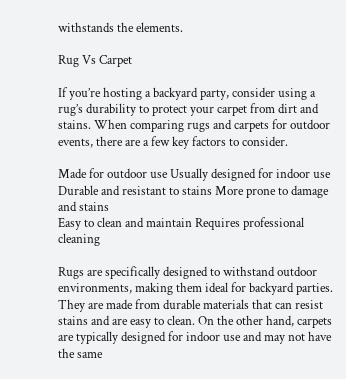withstands the elements.

Rug Vs Carpet

If you’re hosting a backyard party, consider using a rug’s durability to protect your carpet from dirt and stains. When comparing rugs and carpets for outdoor events, there are a few key factors to consider.

Made for outdoor use Usually designed for indoor use
Durable and resistant to stains More prone to damage and stains
Easy to clean and maintain Requires professional cleaning

Rugs are specifically designed to withstand outdoor environments, making them ideal for backyard parties. They are made from durable materials that can resist stains and are easy to clean. On the other hand, carpets are typically designed for indoor use and may not have the same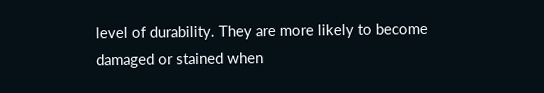level of durability. They are more likely to become damaged or stained when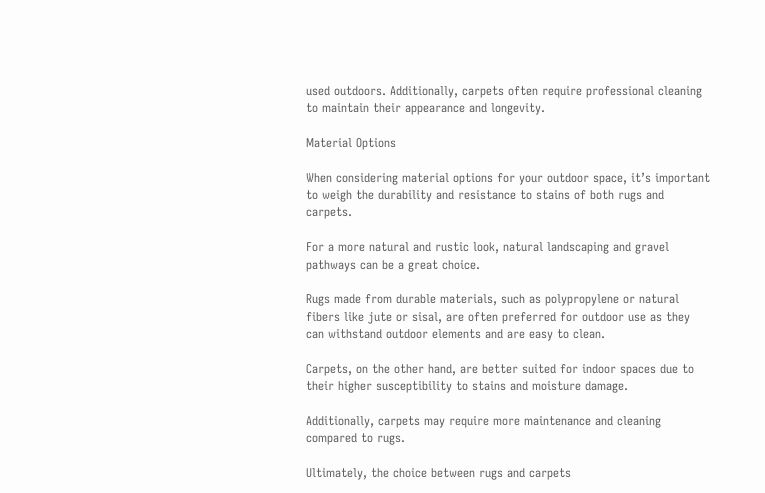used outdoors. Additionally, carpets often require professional cleaning to maintain their appearance and longevity.

Material Options

When considering material options for your outdoor space, it’s important to weigh the durability and resistance to stains of both rugs and carpets.

For a more natural and rustic look, natural landscaping and gravel pathways can be a great choice.

Rugs made from durable materials, such as polypropylene or natural fibers like jute or sisal, are often preferred for outdoor use as they can withstand outdoor elements and are easy to clean.

Carpets, on the other hand, are better suited for indoor spaces due to their higher susceptibility to stains and moisture damage.

Additionally, carpets may require more maintenance and cleaning compared to rugs.

Ultimately, the choice between rugs and carpets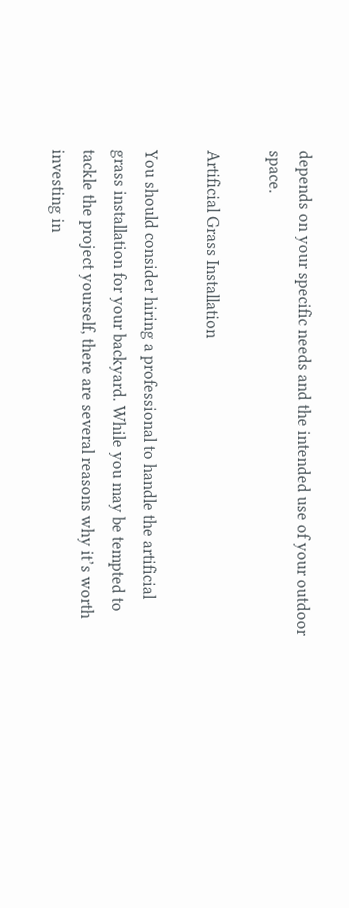depends on your specific needs and the intended use of your outdoor space.

Artificial Grass Installation

You should consider hiring a professional to handle the artificial grass installation for your backyard. While you may be tempted to tackle the project yourself, there are several reasons why it’s worth investing in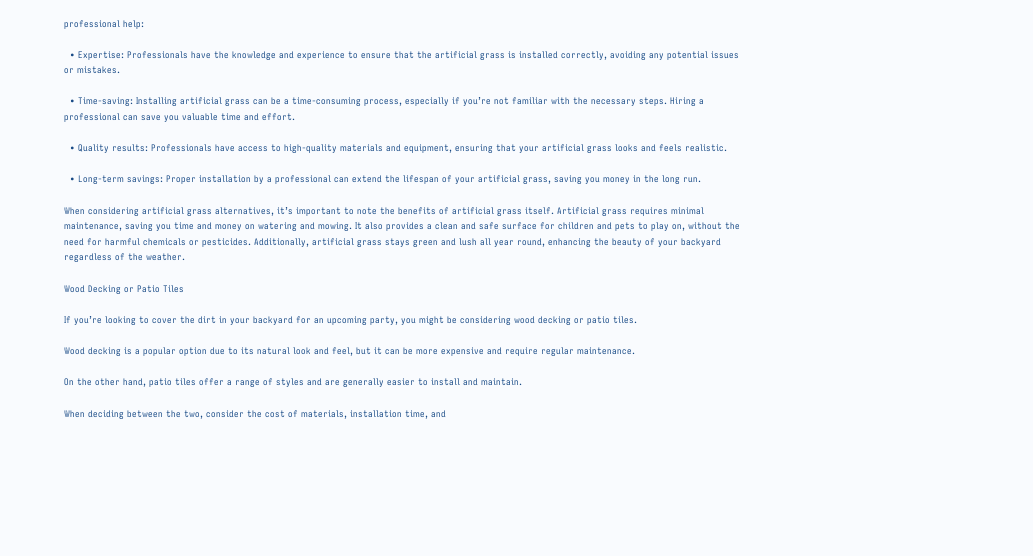professional help:

  • Expertise: Professionals have the knowledge and experience to ensure that the artificial grass is installed correctly, avoiding any potential issues or mistakes.

  • Time-saving: Installing artificial grass can be a time-consuming process, especially if you’re not familiar with the necessary steps. Hiring a professional can save you valuable time and effort.

  • Quality results: Professionals have access to high-quality materials and equipment, ensuring that your artificial grass looks and feels realistic.

  • Long-term savings: Proper installation by a professional can extend the lifespan of your artificial grass, saving you money in the long run.

When considering artificial grass alternatives, it’s important to note the benefits of artificial grass itself. Artificial grass requires minimal maintenance, saving you time and money on watering and mowing. It also provides a clean and safe surface for children and pets to play on, without the need for harmful chemicals or pesticides. Additionally, artificial grass stays green and lush all year round, enhancing the beauty of your backyard regardless of the weather.

Wood Decking or Patio Tiles

If you’re looking to cover the dirt in your backyard for an upcoming party, you might be considering wood decking or patio tiles.

Wood decking is a popular option due to its natural look and feel, but it can be more expensive and require regular maintenance.

On the other hand, patio tiles offer a range of styles and are generally easier to install and maintain.

When deciding between the two, consider the cost of materials, installation time, and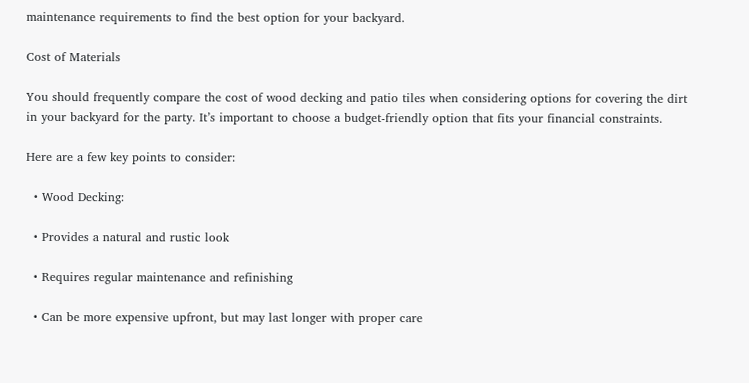maintenance requirements to find the best option for your backyard.

Cost of Materials

You should frequently compare the cost of wood decking and patio tiles when considering options for covering the dirt in your backyard for the party. It’s important to choose a budget-friendly option that fits your financial constraints.

Here are a few key points to consider:

  • Wood Decking:

  • Provides a natural and rustic look

  • Requires regular maintenance and refinishing

  • Can be more expensive upfront, but may last longer with proper care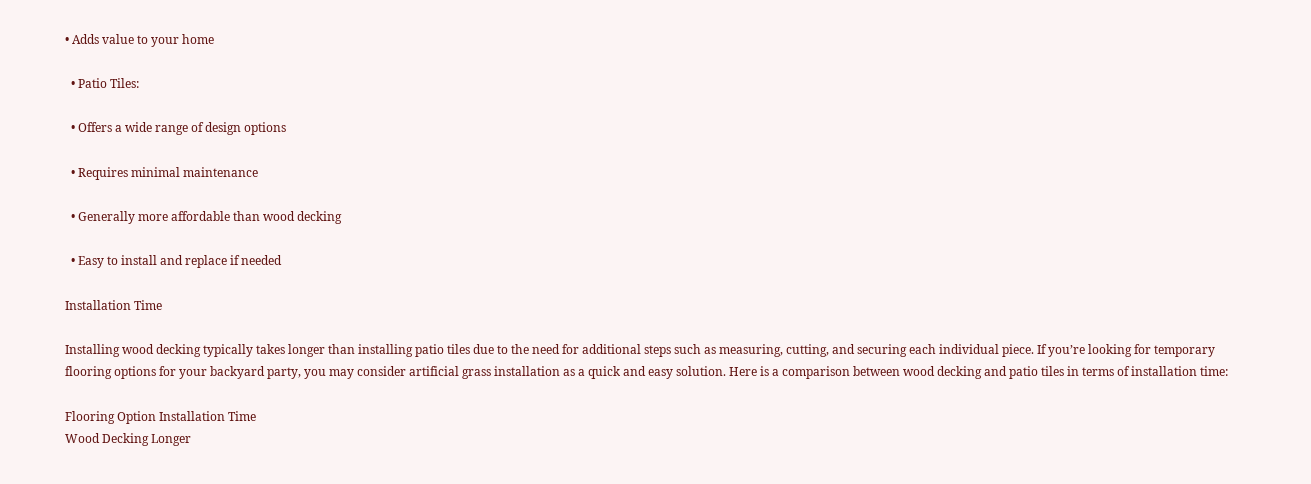• Adds value to your home

  • Patio Tiles:

  • Offers a wide range of design options

  • Requires minimal maintenance

  • Generally more affordable than wood decking

  • Easy to install and replace if needed

Installation Time

Installing wood decking typically takes longer than installing patio tiles due to the need for additional steps such as measuring, cutting, and securing each individual piece. If you’re looking for temporary flooring options for your backyard party, you may consider artificial grass installation as a quick and easy solution. Here is a comparison between wood decking and patio tiles in terms of installation time:

Flooring Option Installation Time
Wood Decking Longer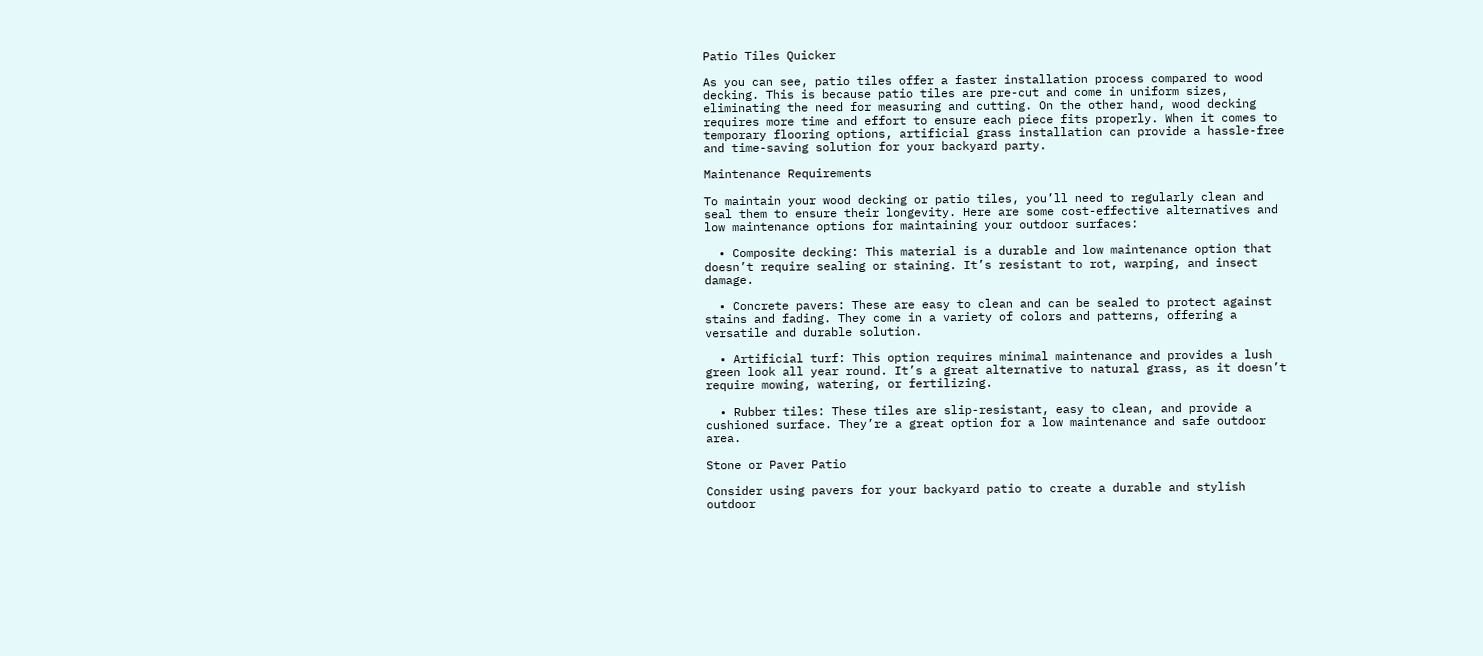Patio Tiles Quicker

As you can see, patio tiles offer a faster installation process compared to wood decking. This is because patio tiles are pre-cut and come in uniform sizes, eliminating the need for measuring and cutting. On the other hand, wood decking requires more time and effort to ensure each piece fits properly. When it comes to temporary flooring options, artificial grass installation can provide a hassle-free and time-saving solution for your backyard party.

Maintenance Requirements

To maintain your wood decking or patio tiles, you’ll need to regularly clean and seal them to ensure their longevity. Here are some cost-effective alternatives and low maintenance options for maintaining your outdoor surfaces:

  • Composite decking: This material is a durable and low maintenance option that doesn’t require sealing or staining. It’s resistant to rot, warping, and insect damage.

  • Concrete pavers: These are easy to clean and can be sealed to protect against stains and fading. They come in a variety of colors and patterns, offering a versatile and durable solution.

  • Artificial turf: This option requires minimal maintenance and provides a lush green look all year round. It’s a great alternative to natural grass, as it doesn’t require mowing, watering, or fertilizing.

  • Rubber tiles: These tiles are slip-resistant, easy to clean, and provide a cushioned surface. They’re a great option for a low maintenance and safe outdoor area.

Stone or Paver Patio

Consider using pavers for your backyard patio to create a durable and stylish outdoor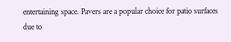entertaining space. Pavers are a popular choice for patio surfaces due to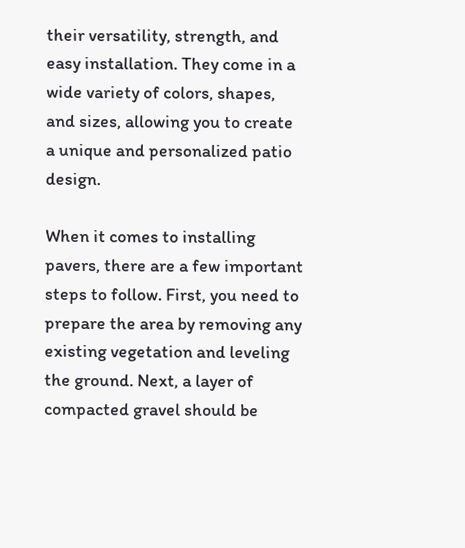their versatility, strength, and easy installation. They come in a wide variety of colors, shapes, and sizes, allowing you to create a unique and personalized patio design.

When it comes to installing pavers, there are a few important steps to follow. First, you need to prepare the area by removing any existing vegetation and leveling the ground. Next, a layer of compacted gravel should be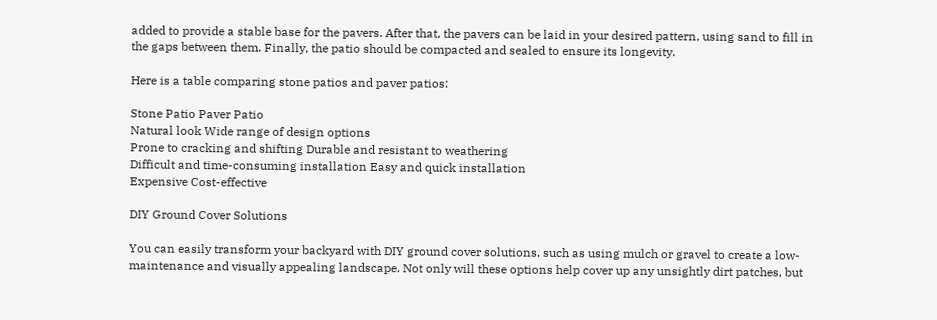added to provide a stable base for the pavers. After that, the pavers can be laid in your desired pattern, using sand to fill in the gaps between them. Finally, the patio should be compacted and sealed to ensure its longevity.

Here is a table comparing stone patios and paver patios:

Stone Patio Paver Patio
Natural look Wide range of design options
Prone to cracking and shifting Durable and resistant to weathering
Difficult and time-consuming installation Easy and quick installation
Expensive Cost-effective

DIY Ground Cover Solutions

You can easily transform your backyard with DIY ground cover solutions, such as using mulch or gravel to create a low-maintenance and visually appealing landscape. Not only will these options help cover up any unsightly dirt patches, but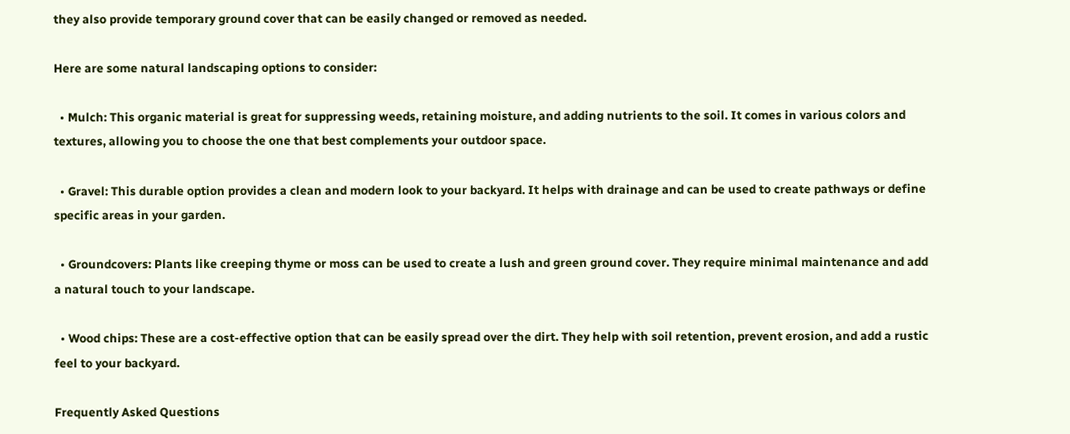they also provide temporary ground cover that can be easily changed or removed as needed.

Here are some natural landscaping options to consider:

  • Mulch: This organic material is great for suppressing weeds, retaining moisture, and adding nutrients to the soil. It comes in various colors and textures, allowing you to choose the one that best complements your outdoor space.

  • Gravel: This durable option provides a clean and modern look to your backyard. It helps with drainage and can be used to create pathways or define specific areas in your garden.

  • Groundcovers: Plants like creeping thyme or moss can be used to create a lush and green ground cover. They require minimal maintenance and add a natural touch to your landscape.

  • Wood chips: These are a cost-effective option that can be easily spread over the dirt. They help with soil retention, prevent erosion, and add a rustic feel to your backyard.

Frequently Asked Questions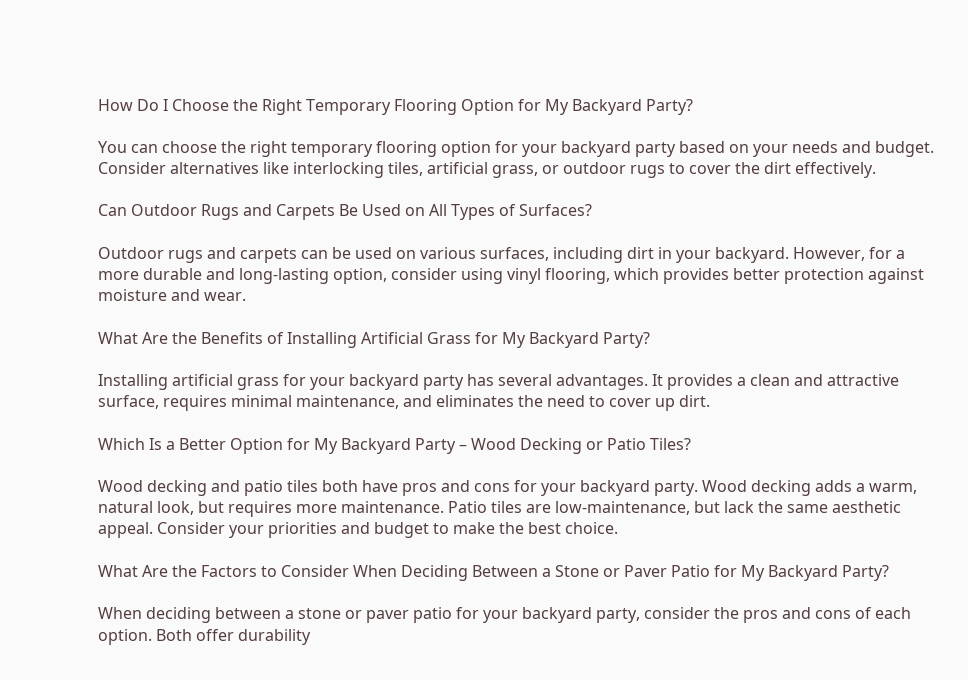How Do I Choose the Right Temporary Flooring Option for My Backyard Party?

You can choose the right temporary flooring option for your backyard party based on your needs and budget. Consider alternatives like interlocking tiles, artificial grass, or outdoor rugs to cover the dirt effectively.

Can Outdoor Rugs and Carpets Be Used on All Types of Surfaces?

Outdoor rugs and carpets can be used on various surfaces, including dirt in your backyard. However, for a more durable and long-lasting option, consider using vinyl flooring, which provides better protection against moisture and wear.

What Are the Benefits of Installing Artificial Grass for My Backyard Party?

Installing artificial grass for your backyard party has several advantages. It provides a clean and attractive surface, requires minimal maintenance, and eliminates the need to cover up dirt.

Which Is a Better Option for My Backyard Party – Wood Decking or Patio Tiles?

Wood decking and patio tiles both have pros and cons for your backyard party. Wood decking adds a warm, natural look, but requires more maintenance. Patio tiles are low-maintenance, but lack the same aesthetic appeal. Consider your priorities and budget to make the best choice.

What Are the Factors to Consider When Deciding Between a Stone or Paver Patio for My Backyard Party?

When deciding between a stone or paver patio for your backyard party, consider the pros and cons of each option. Both offer durability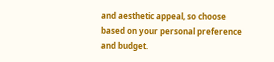and aesthetic appeal, so choose based on your personal preference and budget.